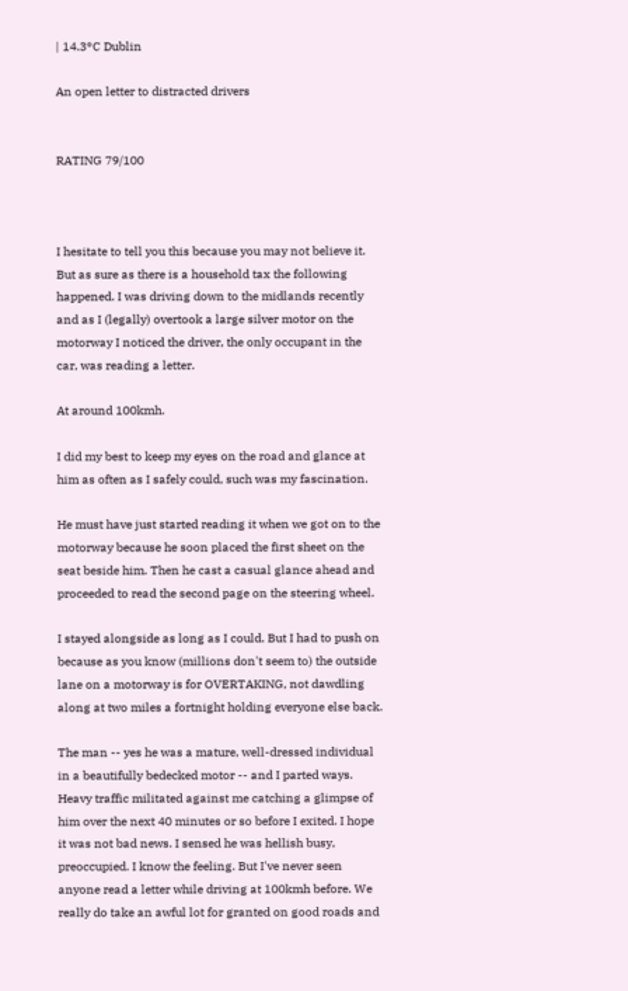| 14.3°C Dublin

An open letter to distracted drivers


RATING 79/100



I hesitate to tell you this because you may not believe it. But as sure as there is a household tax the following happened. I was driving down to the midlands recently and as I (legally) overtook a large silver motor on the motorway I noticed the driver, the only occupant in the car, was reading a letter.

At around 100kmh.

I did my best to keep my eyes on the road and glance at him as often as I safely could, such was my fascination.

He must have just started reading it when we got on to the motorway because he soon placed the first sheet on the seat beside him. Then he cast a casual glance ahead and proceeded to read the second page on the steering wheel.

I stayed alongside as long as I could. But I had to push on because as you know (millions don't seem to) the outside lane on a motorway is for OVERTAKING, not dawdling along at two miles a fortnight holding everyone else back.

The man -- yes he was a mature, well-dressed individual in a beautifully bedecked motor -- and I parted ways. Heavy traffic militated against me catching a glimpse of him over the next 40 minutes or so before I exited. I hope it was not bad news. I sensed he was hellish busy, preoccupied. I know the feeling. But I've never seen anyone read a letter while driving at 100kmh before. We really do take an awful lot for granted on good roads and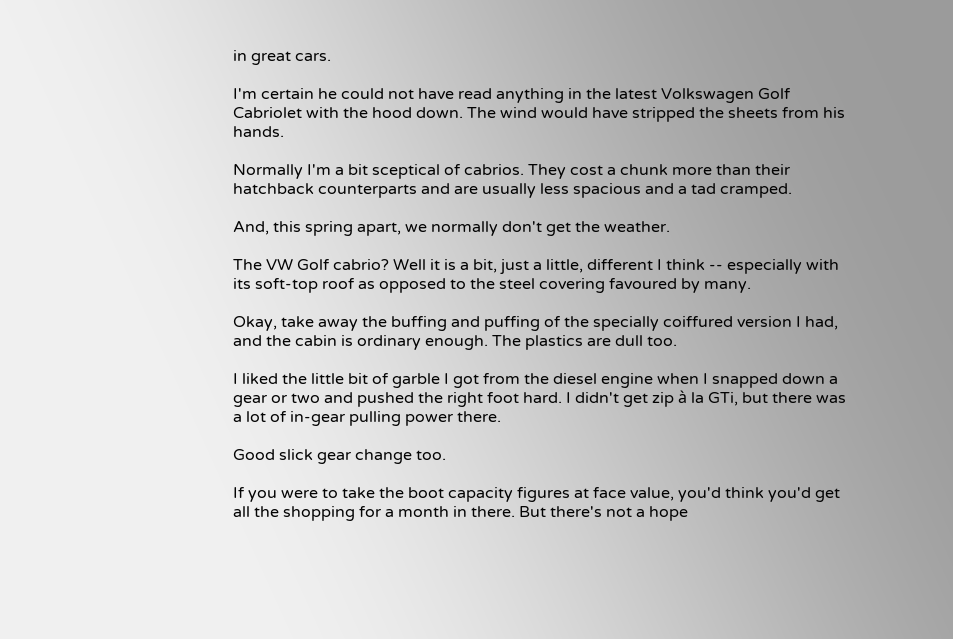in great cars.

I'm certain he could not have read anything in the latest Volkswagen Golf Cabriolet with the hood down. The wind would have stripped the sheets from his hands.

Normally I'm a bit sceptical of cabrios. They cost a chunk more than their hatchback counterparts and are usually less spacious and a tad cramped.

And, this spring apart, we normally don't get the weather.

The VW Golf cabrio? Well it is a bit, just a little, different I think -- especially with its soft-top roof as opposed to the steel covering favoured by many.

Okay, take away the buffing and puffing of the specially coiffured version I had, and the cabin is ordinary enough. The plastics are dull too.

I liked the little bit of garble I got from the diesel engine when I snapped down a gear or two and pushed the right foot hard. I didn't get zip à la GTi, but there was a lot of in-gear pulling power there.

Good slick gear change too.

If you were to take the boot capacity figures at face value, you'd think you'd get all the shopping for a month in there. But there's not a hope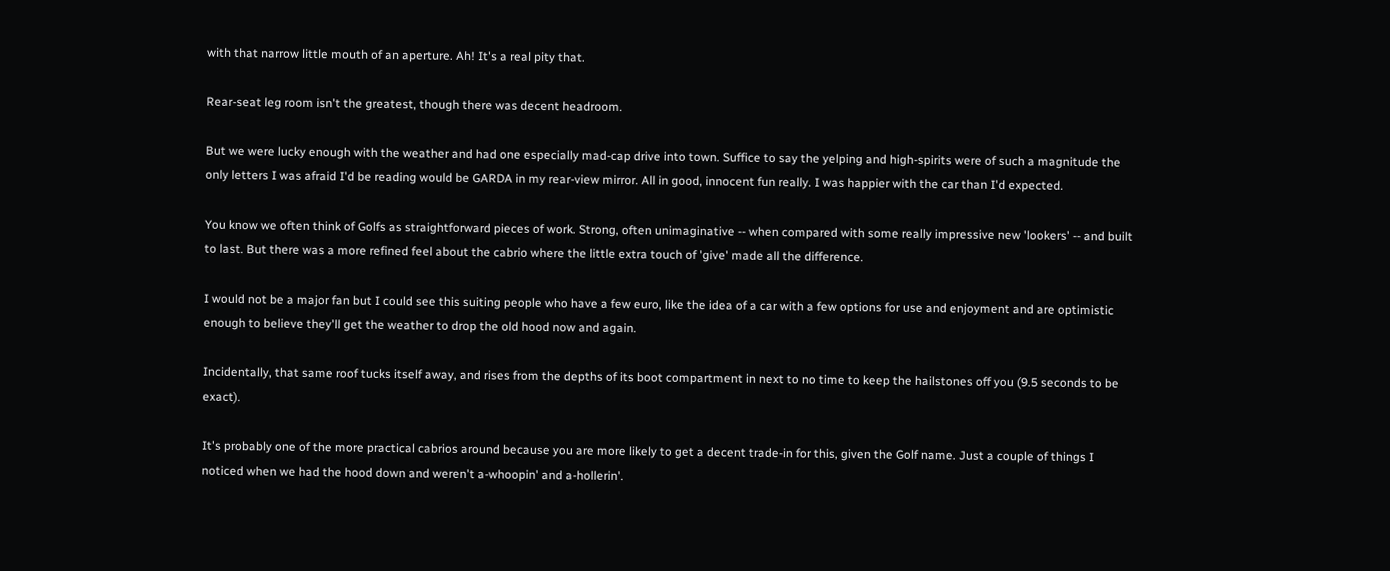with that narrow little mouth of an aperture. Ah! It's a real pity that.

Rear-seat leg room isn't the greatest, though there was decent headroom.

But we were lucky enough with the weather and had one especially mad-cap drive into town. Suffice to say the yelping and high-spirits were of such a magnitude the only letters I was afraid I'd be reading would be GARDA in my rear-view mirror. All in good, innocent fun really. I was happier with the car than I'd expected.

You know we often think of Golfs as straightforward pieces of work. Strong, often unimaginative -- when compared with some really impressive new 'lookers' -- and built to last. But there was a more refined feel about the cabrio where the little extra touch of 'give' made all the difference.

I would not be a major fan but I could see this suiting people who have a few euro, like the idea of a car with a few options for use and enjoyment and are optimistic enough to believe they'll get the weather to drop the old hood now and again.

Incidentally, that same roof tucks itself away, and rises from the depths of its boot compartment in next to no time to keep the hailstones off you (9.5 seconds to be exact).

It's probably one of the more practical cabrios around because you are more likely to get a decent trade-in for this, given the Golf name. Just a couple of things I noticed when we had the hood down and weren't a-whoopin' and a-hollerin'.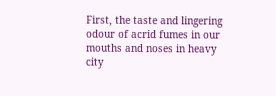First, the taste and lingering odour of acrid fumes in our mouths and noses in heavy city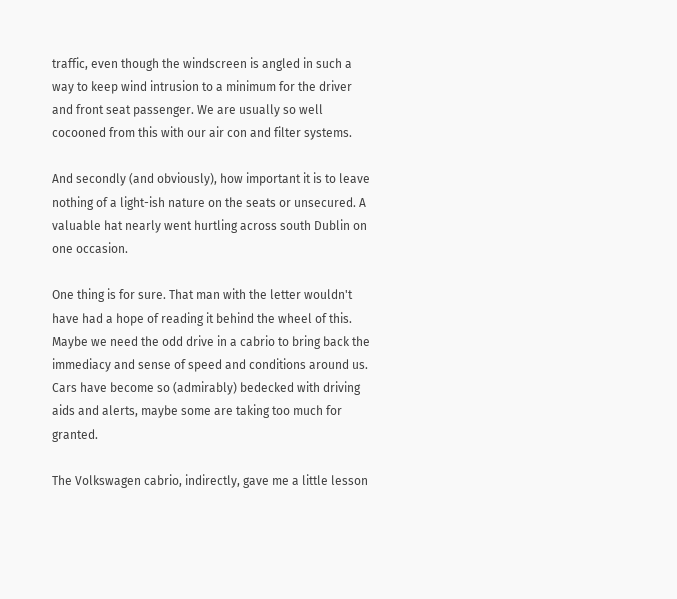traffic, even though the windscreen is angled in such a way to keep wind intrusion to a minimum for the driver and front seat passenger. We are usually so well cocooned from this with our air con and filter systems.

And secondly (and obviously), how important it is to leave nothing of a light-ish nature on the seats or unsecured. A valuable hat nearly went hurtling across south Dublin on one occasion.

One thing is for sure. That man with the letter wouldn't have had a hope of reading it behind the wheel of this. Maybe we need the odd drive in a cabrio to bring back the immediacy and sense of speed and conditions around us. Cars have become so (admirably) bedecked with driving aids and alerts, maybe some are taking too much for granted.

The Volkswagen cabrio, indirectly, gave me a little lesson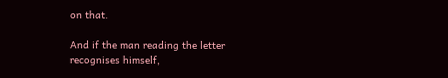on that.

And if the man reading the letter recognises himself,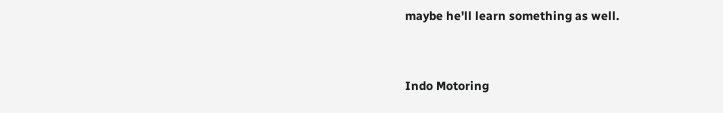maybe he'll learn something as well.


Indo Motoring